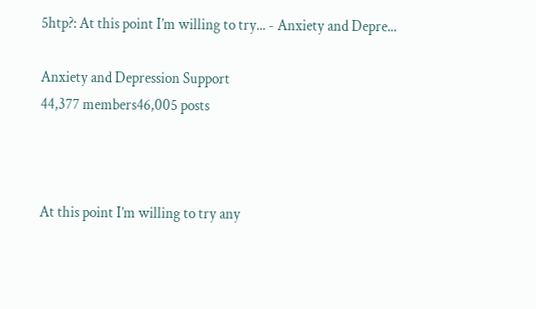5htp?: At this point I’m willing to try... - Anxiety and Depre...

Anxiety and Depression Support
44,377 members46,005 posts



At this point I’m willing to try any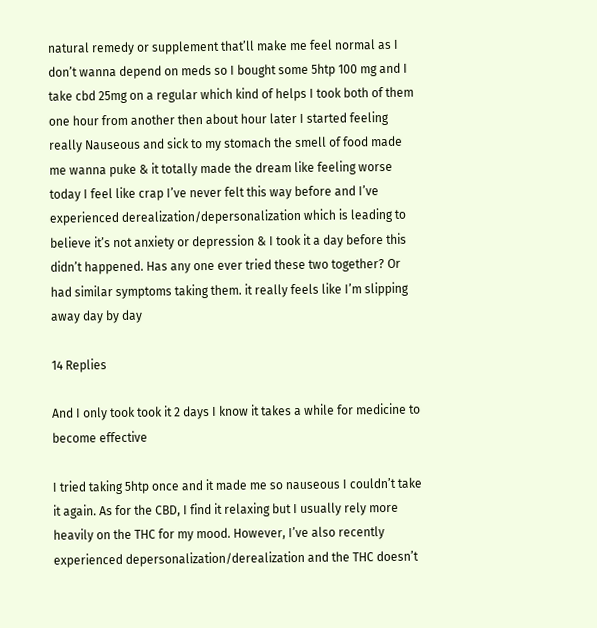natural remedy or supplement that’ll make me feel normal as I don’t wanna depend on meds so I bought some 5htp 100 mg and I take cbd 25mg on a regular which kind of helps I took both of them one hour from another then about hour later I started feeling really Nauseous and sick to my stomach the smell of food made me wanna puke & it totally made the dream like feeling worse today I feel like crap I’ve never felt this way before and I’ve experienced derealization/depersonalization which is leading to believe it’s not anxiety or depression & I took it a day before this didn’t happened. Has any one ever tried these two together? Or had similar symptoms taking them. it really feels like I’m slipping away day by day

14 Replies

And I only took took it 2 days I know it takes a while for medicine to become effective

I tried taking 5htp once and it made me so nauseous I couldn’t take it again. As for the CBD, I find it relaxing but I usually rely more heavily on the THC for my mood. However, I’ve also recently experienced depersonalization/derealization and the THC doesn’t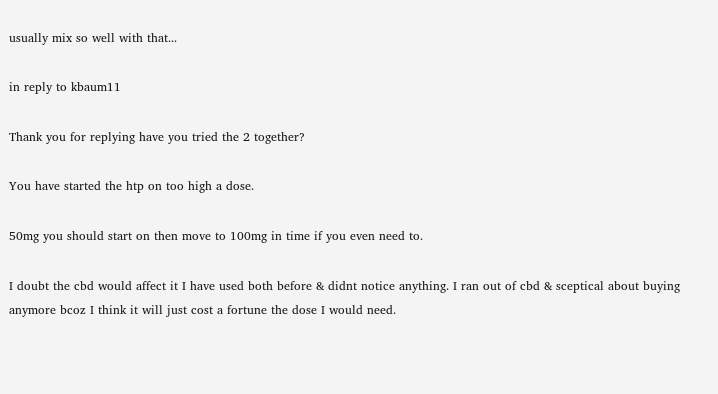usually mix so well with that...

in reply to kbaum11

Thank you for replying have you tried the 2 together?

You have started the htp on too high a dose.

50mg you should start on then move to 100mg in time if you even need to.

I doubt the cbd would affect it I have used both before & didnt notice anything. I ran out of cbd & sceptical about buying anymore bcoz I think it will just cost a fortune the dose I would need.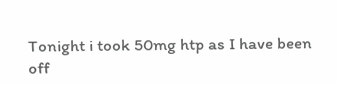Tonight i took 50mg htp as I have been off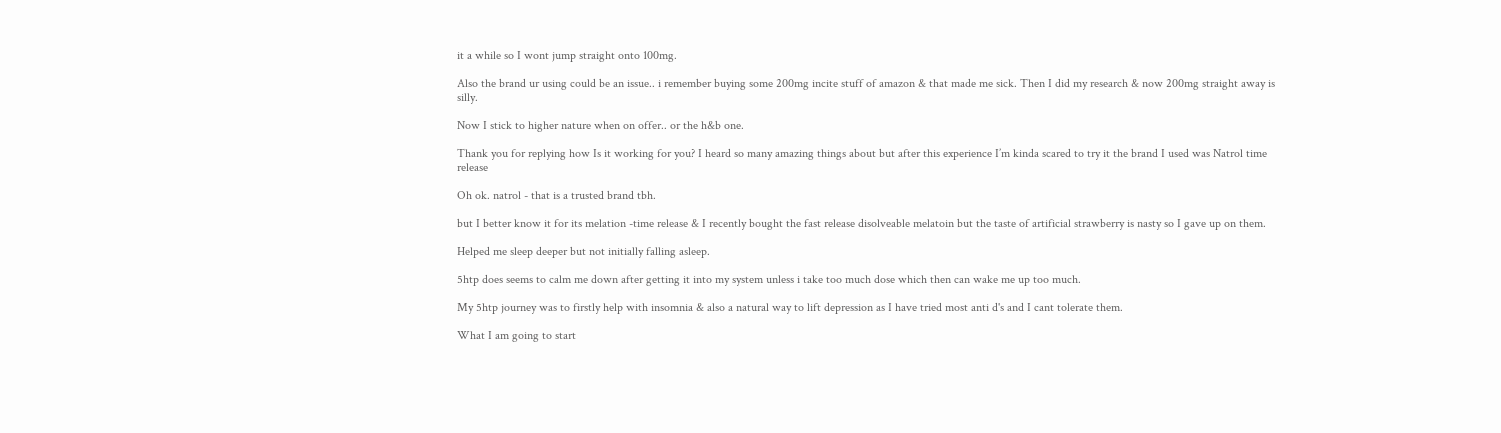it a while so I wont jump straight onto 100mg.

Also the brand ur using could be an issue.. i remember buying some 200mg incite stuff of amazon & that made me sick. Then I did my research & now 200mg straight away is silly.

Now I stick to higher nature when on offer.. or the h&b one.

Thank you for replying how Is it working for you? I heard so many amazing things about but after this experience I’m kinda scared to try it the brand I used was Natrol time release

Oh ok. natrol - that is a trusted brand tbh.

but I better know it for its melation -time release & I recently bought the fast release disolveable melatoin but the taste of artificial strawberry is nasty so I gave up on them.

Helped me sleep deeper but not initially falling asleep.

5htp does seems to calm me down after getting it into my system unless i take too much dose which then can wake me up too much.

My 5htp journey was to firstly help with insomnia & also a natural way to lift depression as I have tried most anti d's and I cant tolerate them.

What I am going to start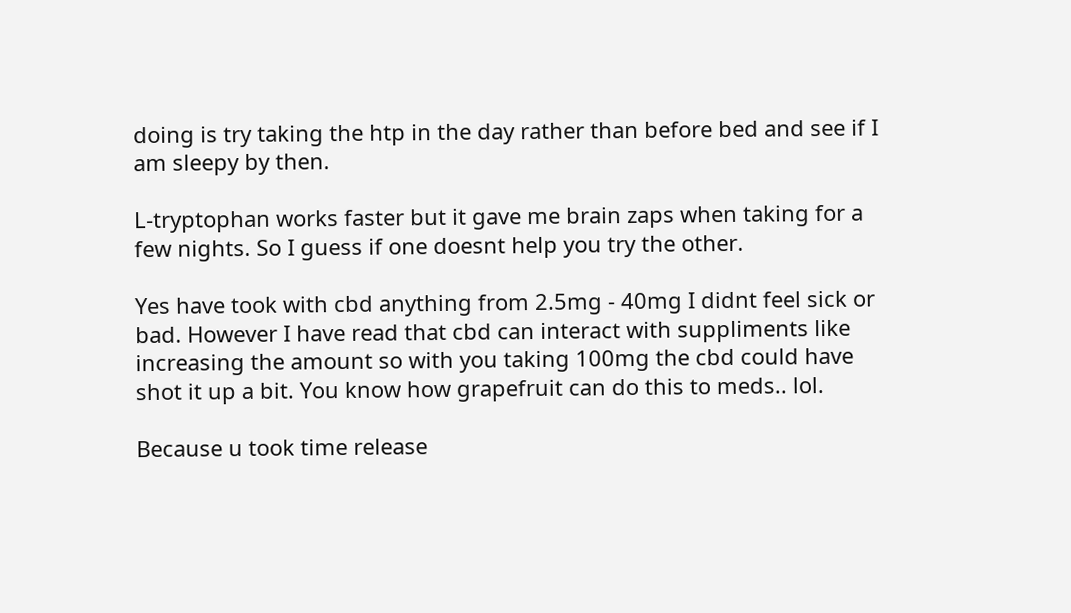doing is try taking the htp in the day rather than before bed and see if I am sleepy by then.

L-tryptophan works faster but it gave me brain zaps when taking for a few nights. So I guess if one doesnt help you try the other.

Yes have took with cbd anything from 2.5mg - 40mg I didnt feel sick or bad. However I have read that cbd can interact with suppliments like increasing the amount so with you taking 100mg the cbd could have shot it up a bit. You know how grapefruit can do this to meds.. lol.

Because u took time release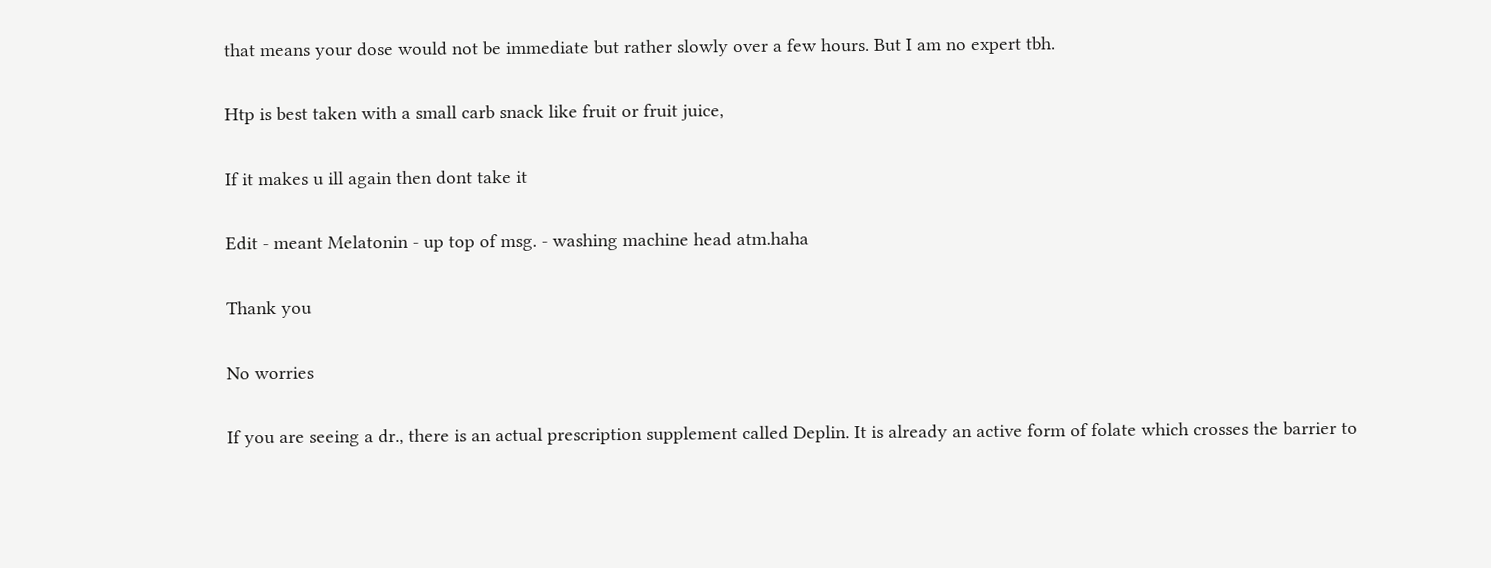that means your dose would not be immediate but rather slowly over a few hours. But I am no expert tbh.

Htp is best taken with a small carb snack like fruit or fruit juice,

If it makes u ill again then dont take it

Edit - meant Melatonin - up top of msg. - washing machine head atm.haha

Thank you

No worries

If you are seeing a dr., there is an actual prescription supplement called Deplin. It is already an active form of folate which crosses the barrier to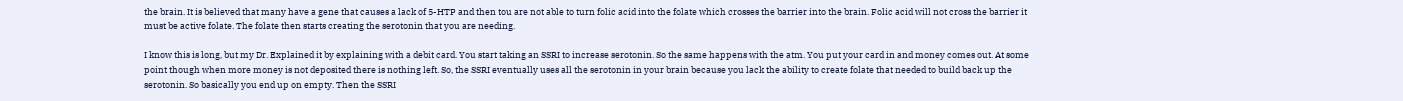the brain. It is believed that many have a gene that causes a lack of 5-HTP and then tou are not able to turn folic acid into the folate which crosses the barrier into the brain. Folic acid will not cross the barrier it must be active folate. The folate then starts creating the serotonin that you are needing.

I know this is long, but my Dr. Explained it by explaining with a debit card. You start taking an SSRI to increase serotonin. So the same happens with the atm. You put your card in and money comes out. At some point though when more money is not deposited there is nothing left. So, the SSRI eventually uses all the serotonin in your brain because you lack the ability to create folate that needed to build back up the serotonin. So basically you end up on empty. Then the SSRI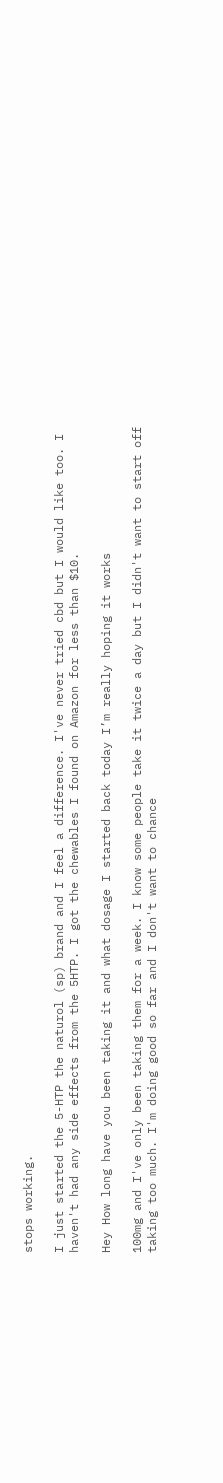stops working.

I just started the 5-HTP the naturol (sp) brand and I feel a difference. I've never tried cbd but I would like too. I haven't had any side effects from the 5HTP. I got the chewables I found on Amazon for less than $10.

Hey How long have you been taking it and what dosage I started back today I’m really hoping it works

100mg and I've only been taking them for a week. I know some people take it twice a day but I didn't want to start off taking too much. I'm doing good so far and I don't want to chance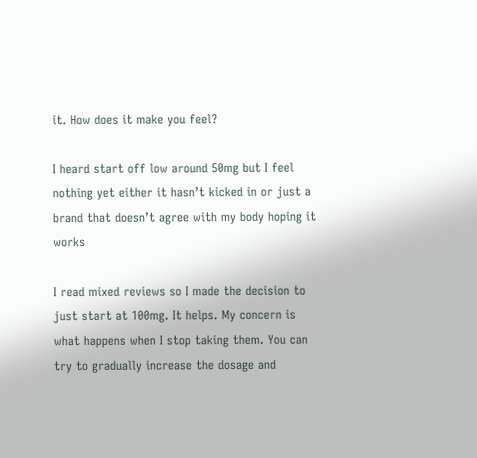it. How does it make you feel?

I heard start off low around 50mg but I feel nothing yet either it hasn’t kicked in or just a brand that doesn’t agree with my body hoping it works

I read mixed reviews so I made the decision to just start at 100mg. It helps. My concern is what happens when I stop taking them. You can try to gradually increase the dosage and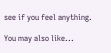see if you feel anything.

You may also like...